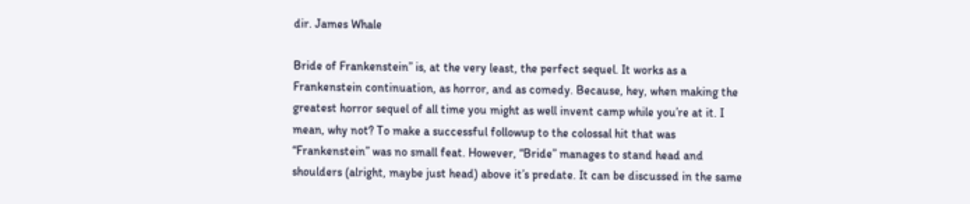dir. James Whale

Bride of Frankenstein” is, at the very least, the perfect sequel. It works as a Frankenstein continuation, as horror, and as comedy. Because, hey, when making the greatest horror sequel of all time you might as well invent camp while you’re at it. I mean, why not? To make a successful followup to the colossal hit that was “Frankenstein” was no small feat. However, “Bride” manages to stand head and shoulders (alright, maybe just head) above it’s predate. It can be discussed in the same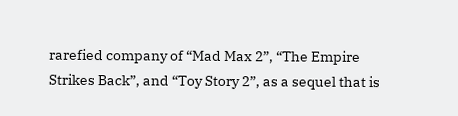rarefied company of “Mad Max 2”, “The Empire Strikes Back”, and “Toy Story 2”, as a sequel that is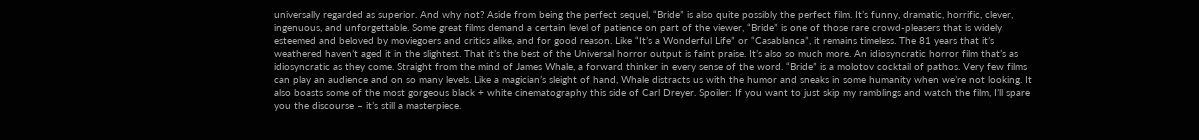universally regarded as superior. And why not? Aside from being the perfect sequel, “Bride” is also quite possibly the perfect film. It’s funny, dramatic, horrific, clever, ingenuous, and unforgettable. Some great films demand a certain level of patience on part of the viewer, “Bride” is one of those rare crowd-pleasers that is widely esteemed and beloved by moviegoers and critics alike, and for good reason. Like “It’s a Wonderful Life” or “Casablanca”, it remains timeless. The 81 years that it’s weathered haven’t aged it in the slightest. That it’s the best of the Universal horror output is faint praise. It’s also so much more. An idiosyncratic horror film that’s as idiosyncratic as they come. Straight from the mind of James Whale, a forward thinker in every sense of the word. “Bride” is a molotov cocktail of pathos. Very few films can play an audience and on so many levels. Like a magician’s sleight of hand, Whale distracts us with the humor and sneaks in some humanity when we’re not looking. It also boasts some of the most gorgeous black + white cinematography this side of Carl Dreyer. Spoiler: If you want to just skip my ramblings and watch the film, I’ll spare you the discourse – it’s still a masterpiece.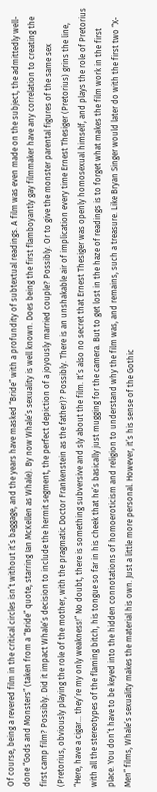Of course, being a revered film in the critical circles isn’t without it’s baggage, and the years have masked “Bride” with a profundity of subtextual readings. A film was even made on the subject, the admittedly well-done “Gods and Monsters” (taken from a “Bride” quote, starring Ian McKellen as Whale). By now Whale’s sexuality is well known. Does being the first flamboyantly gay filmmaker have any correlation to creating the first camp film? Possibly. Did it impact Whale’s decision to include the hermit segment, the perfect depiction of a joyously married couple? Possibly. Or to give the monster parental figures of the same sex (Pretorius, obviously playing the role of the mother, with the pragmatic Doctor Frankenstein as the father)? Possibly. There is an unshakable air of implication every time Ernest Thesiger (Pretorius) grins the line, “Here, have a cigar… they’re my only weakness!” No doubt, there is something subversive and sly about the film. It’s also no secret that Ernest Thesiger was openly homosexual himself, and plays the role of Pretorius with all the stereotypes of the flaming bitch, his tongue so far in his cheek that he’s basically just mugging for the camera. But to get lost in the haze of readings is to forget what makes the film work in the first place. You don’t have to be keyed into the hidden connotations of homoeroticism and religion to understand why the film was, and remains, such a treasure. Like Bryan Singer would later do with the first two “X-Men” films, Whale’s sexuality makes the material his own. Just a little more personal. However, it’s his sense of the Gothic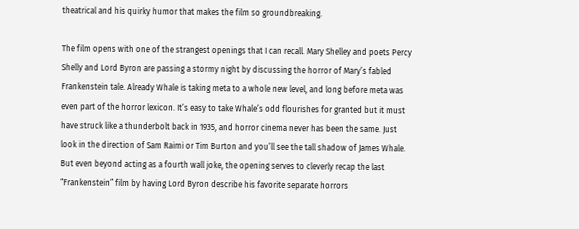theatrical and his quirky humor that makes the film so groundbreaking.

The film opens with one of the strangest openings that I can recall. Mary Shelley and poets Percy Shelly and Lord Byron are passing a stormy night by discussing the horror of Mary’s fabled Frankenstein tale. Already Whale is taking meta to a whole new level, and long before meta was even part of the horror lexicon. It’s easy to take Whale’s odd flourishes for granted but it must have struck like a thunderbolt back in 1935, and horror cinema never has been the same. Just look in the direction of Sam Raimi or Tim Burton and you’ll see the tall shadow of James Whale. But even beyond acting as a fourth wall joke, the opening serves to cleverly recap the last “Frankenstein” film by having Lord Byron describe his favorite separate horrors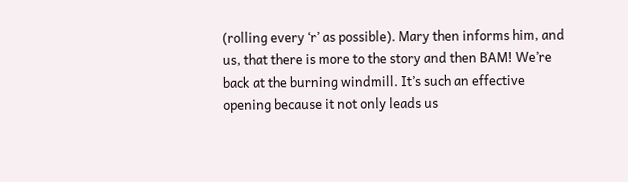(rolling every ‘r’ as possible). Mary then informs him, and us, that there is more to the story and then BAM! We’re back at the burning windmill. It’s such an effective opening because it not only leads us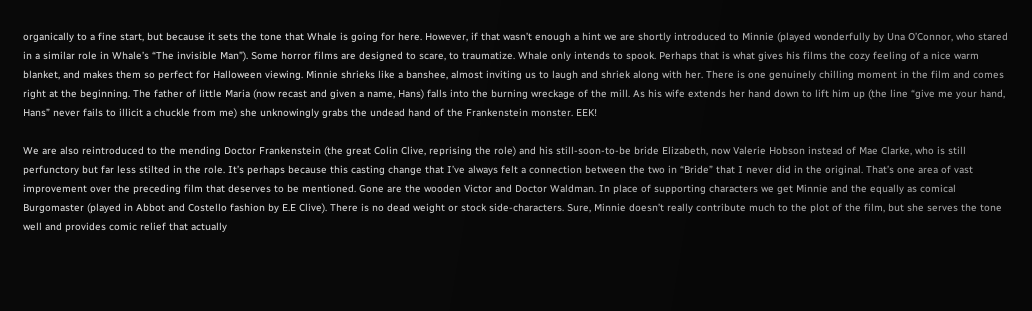organically to a fine start, but because it sets the tone that Whale is going for here. However, if that wasn’t enough a hint we are shortly introduced to Minnie (played wonderfully by Una O’Connor, who stared in a similar role in Whale’s “The invisible Man”). Some horror films are designed to scare, to traumatize. Whale only intends to spook. Perhaps that is what gives his films the cozy feeling of a nice warm blanket, and makes them so perfect for Halloween viewing. Minnie shrieks like a banshee, almost inviting us to laugh and shriek along with her. There is one genuinely chilling moment in the film and comes right at the beginning. The father of little Maria (now recast and given a name, Hans) falls into the burning wreckage of the mill. As his wife extends her hand down to lift him up (the line “give me your hand, Hans” never fails to illicit a chuckle from me) she unknowingly grabs the undead hand of the Frankenstein monster. EEK!

We are also reintroduced to the mending Doctor Frankenstein (the great Colin Clive, reprising the role) and his still-soon-to-be bride Elizabeth, now Valerie Hobson instead of Mae Clarke, who is still perfunctory but far less stilted in the role. It’s perhaps because this casting change that I’ve always felt a connection between the two in “Bride” that I never did in the original. That’s one area of vast improvement over the preceding film that deserves to be mentioned. Gone are the wooden Victor and Doctor Waldman. In place of supporting characters we get Minnie and the equally as comical Burgomaster (played in Abbot and Costello fashion by E.E Clive). There is no dead weight or stock side-characters. Sure, Minnie doesn’t really contribute much to the plot of the film, but she serves the tone well and provides comic relief that actually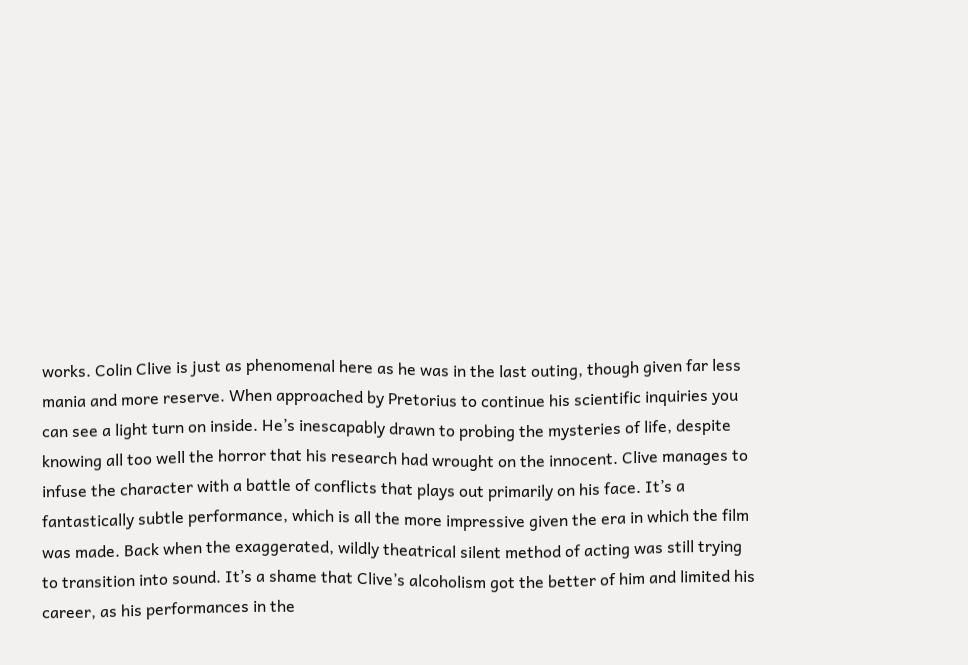works. Colin Clive is just as phenomenal here as he was in the last outing, though given far less mania and more reserve. When approached by Pretorius to continue his scientific inquiries you can see a light turn on inside. He’s inescapably drawn to probing the mysteries of life, despite knowing all too well the horror that his research had wrought on the innocent. Clive manages to infuse the character with a battle of conflicts that plays out primarily on his face. It’s a fantastically subtle performance, which is all the more impressive given the era in which the film was made. Back when the exaggerated, wildly theatrical silent method of acting was still trying to transition into sound. It’s a shame that Clive’s alcoholism got the better of him and limited his career, as his performances in the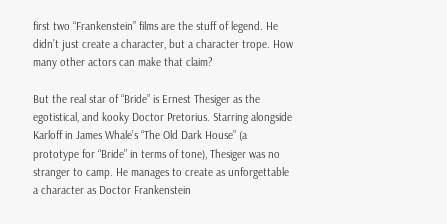first two “Frankenstein” films are the stuff of legend. He didn’t just create a character, but a character trope. How many other actors can make that claim?

But the real star of “Bride” is Ernest Thesiger as the egotistical, and kooky Doctor Pretorius. Starring alongside Karloff in James Whale’s “The Old Dark House” (a prototype for “Bride” in terms of tone), Thesiger was no stranger to camp. He manages to create as unforgettable a character as Doctor Frankenstein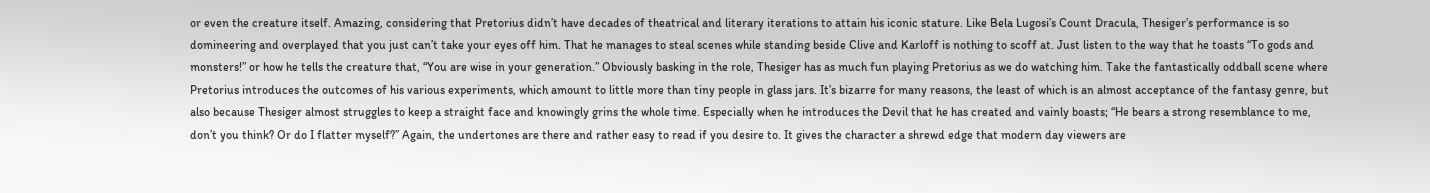or even the creature itself. Amazing, considering that Pretorius didn’t have decades of theatrical and literary iterations to attain his iconic stature. Like Bela Lugosi’s Count Dracula, Thesiger’s performance is so domineering and overplayed that you just can’t take your eyes off him. That he manages to steal scenes while standing beside Clive and Karloff is nothing to scoff at. Just listen to the way that he toasts “To gods and monsters!” or how he tells the creature that, “You are wise in your generation.” Obviously basking in the role, Thesiger has as much fun playing Pretorius as we do watching him. Take the fantastically oddball scene where Pretorius introduces the outcomes of his various experiments, which amount to little more than tiny people in glass jars. It’s bizarre for many reasons, the least of which is an almost acceptance of the fantasy genre, but also because Thesiger almost struggles to keep a straight face and knowingly grins the whole time. Especially when he introduces the Devil that he has created and vainly boasts; “He bears a strong resemblance to me, don’t you think? Or do I flatter myself?” Again, the undertones are there and rather easy to read if you desire to. It gives the character a shrewd edge that modern day viewers are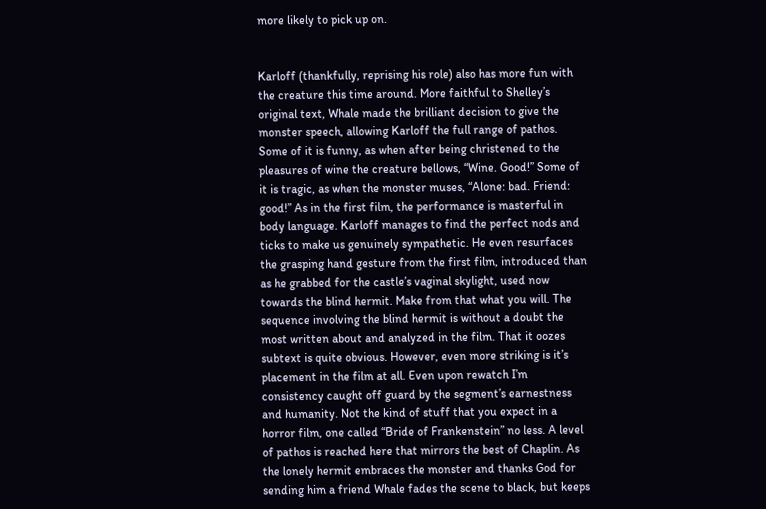more likely to pick up on.


Karloff (thankfully, reprising his role) also has more fun with the creature this time around. More faithful to Shelley’s original text, Whale made the brilliant decision to give the monster speech, allowing Karloff the full range of pathos. Some of it is funny, as when after being christened to the pleasures of wine the creature bellows, “Wine. Good!” Some of it is tragic, as when the monster muses, “Alone: bad. Friend: good!” As in the first film, the performance is masterful in body language. Karloff manages to find the perfect nods and ticks to make us genuinely sympathetic. He even resurfaces the grasping hand gesture from the first film, introduced than as he grabbed for the castle’s vaginal skylight, used now towards the blind hermit. Make from that what you will. The sequence involving the blind hermit is without a doubt the most written about and analyzed in the film. That it oozes subtext is quite obvious. However, even more striking is it’s placement in the film at all. Even upon rewatch I’m consistency caught off guard by the segment’s earnestness and humanity. Not the kind of stuff that you expect in a horror film, one called “Bride of Frankenstein” no less. A level of pathos is reached here that mirrors the best of Chaplin. As the lonely hermit embraces the monster and thanks God for sending him a friend Whale fades the scene to black, but keeps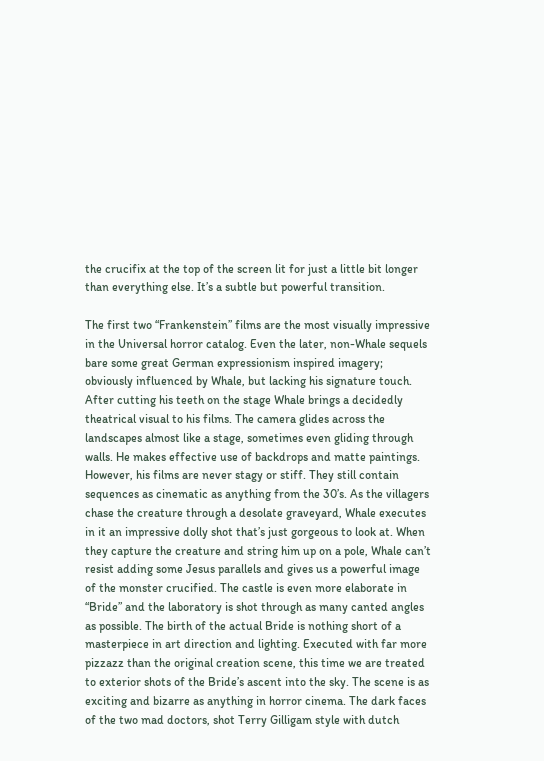the crucifix at the top of the screen lit for just a little bit longer than everything else. It’s a subtle but powerful transition.

The first two “Frankenstein” films are the most visually impressive in the Universal horror catalog. Even the later, non-Whale sequels bare some great German expressionism inspired imagery; obviously influenced by Whale, but lacking his signature touch. After cutting his teeth on the stage Whale brings a decidedly theatrical visual to his films. The camera glides across the landscapes almost like a stage, sometimes even gliding through walls. He makes effective use of backdrops and matte paintings. However, his films are never stagy or stiff. They still contain sequences as cinematic as anything from the 30’s. As the villagers chase the creature through a desolate graveyard, Whale executes in it an impressive dolly shot that’s just gorgeous to look at. When they capture the creature and string him up on a pole, Whale can’t resist adding some Jesus parallels and gives us a powerful image of the monster crucified. The castle is even more elaborate in “Bride” and the laboratory is shot through as many canted angles as possible. The birth of the actual Bride is nothing short of a masterpiece in art direction and lighting. Executed with far more pizzazz than the original creation scene, this time we are treated to exterior shots of the Bride’s ascent into the sky. The scene is as exciting and bizarre as anything in horror cinema. The dark faces of the two mad doctors, shot Terry Gilligam style with dutch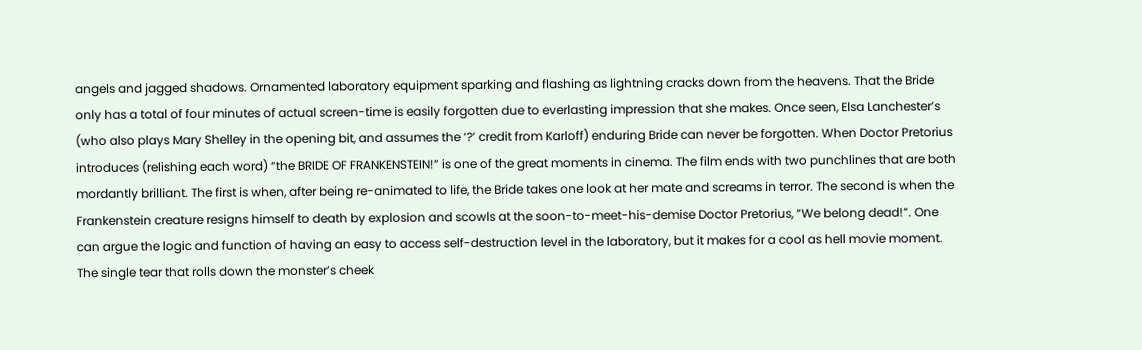angels and jagged shadows. Ornamented laboratory equipment sparking and flashing as lightning cracks down from the heavens. That the Bride only has a total of four minutes of actual screen-time is easily forgotten due to everlasting impression that she makes. Once seen, Elsa Lanchester’s (who also plays Mary Shelley in the opening bit, and assumes the ‘?’ credit from Karloff) enduring Bride can never be forgotten. When Doctor Pretorius introduces (relishing each word) “the BRIDE OF FRANKENSTEIN!” is one of the great moments in cinema. The film ends with two punchlines that are both mordantly brilliant. The first is when, after being re-animated to life, the Bride takes one look at her mate and screams in terror. The second is when the Frankenstein creature resigns himself to death by explosion and scowls at the soon-to-meet-his-demise Doctor Pretorius, “We belong dead!”. One can argue the logic and function of having an easy to access self-destruction level in the laboratory, but it makes for a cool as hell movie moment. The single tear that rolls down the monster’s cheek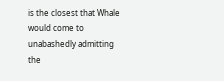is the closest that Whale would come to unabashedly admitting the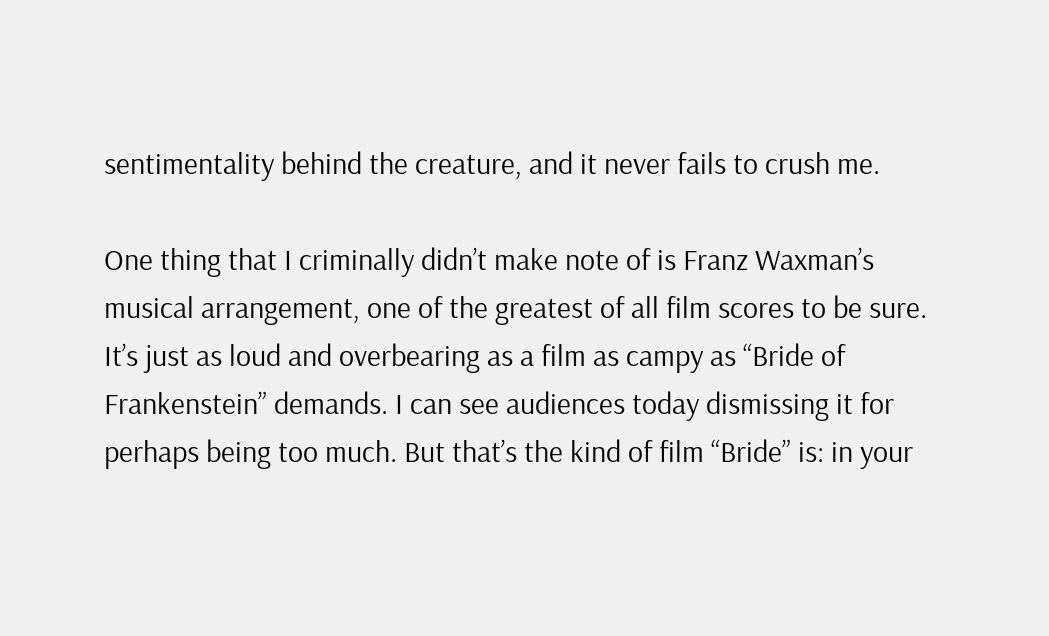sentimentality behind the creature, and it never fails to crush me.

One thing that I criminally didn’t make note of is Franz Waxman’s musical arrangement, one of the greatest of all film scores to be sure. It’s just as loud and overbearing as a film as campy as “Bride of Frankenstein” demands. I can see audiences today dismissing it for perhaps being too much. But that’s the kind of film “Bride” is: in your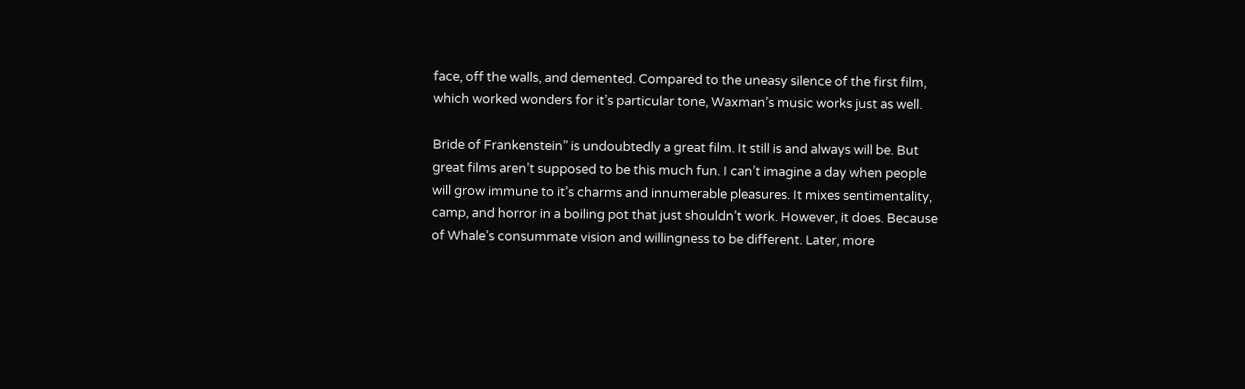face, off the walls, and demented. Compared to the uneasy silence of the first film, which worked wonders for it’s particular tone, Waxman’s music works just as well.

Bride of Frankenstein” is undoubtedly a great film. It still is and always will be. But great films aren’t supposed to be this much fun. I can’t imagine a day when people will grow immune to it’s charms and innumerable pleasures. It mixes sentimentality, camp, and horror in a boiling pot that just shouldn’t work. However, it does. Because of Whale’s consummate vision and willingness to be different. Later, more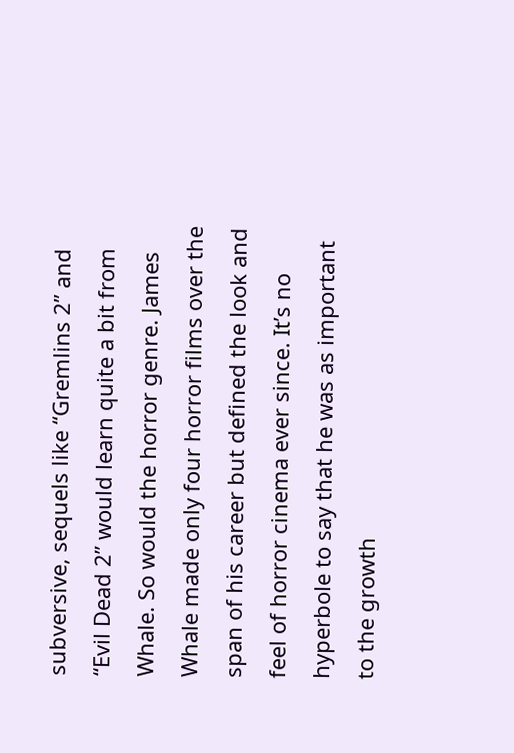subversive, sequels like “Gremlins 2” and “Evil Dead 2” would learn quite a bit from Whale. So would the horror genre. James Whale made only four horror films over the span of his career but defined the look and feel of horror cinema ever since. It’s no hyperbole to say that he was as important to the growth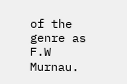of the genre as F.W Murnau.